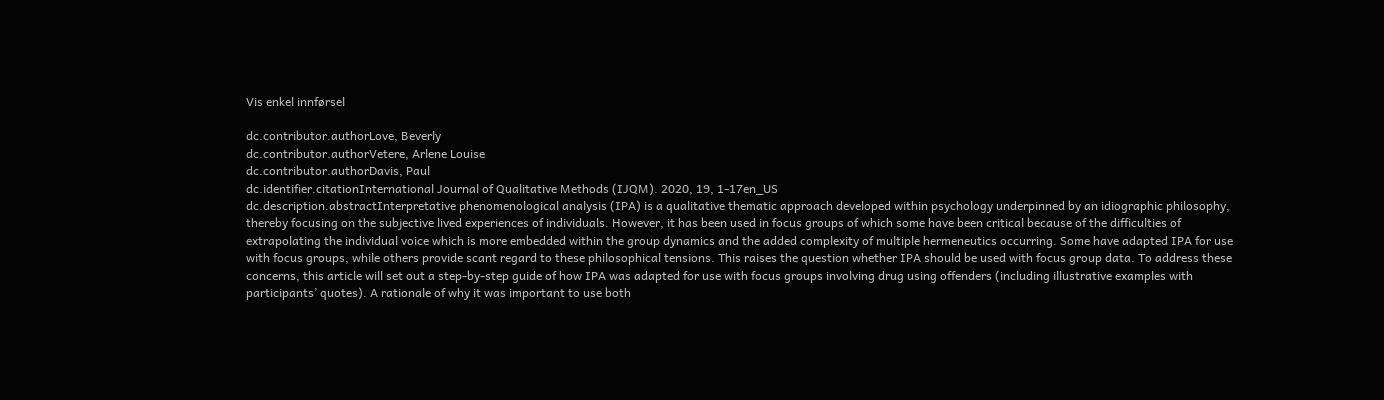Vis enkel innførsel

dc.contributor.authorLove, Beverly
dc.contributor.authorVetere, Arlene Louise
dc.contributor.authorDavis, Paul
dc.identifier.citationInternational Journal of Qualitative Methods (IJQM). 2020, 19, 1-17en_US
dc.description.abstractInterpretative phenomenological analysis (IPA) is a qualitative thematic approach developed within psychology underpinned by an idiographic philosophy, thereby focusing on the subjective lived experiences of individuals. However, it has been used in focus groups of which some have been critical because of the difficulties of extrapolating the individual voice which is more embedded within the group dynamics and the added complexity of multiple hermeneutics occurring. Some have adapted IPA for use with focus groups, while others provide scant regard to these philosophical tensions. This raises the question whether IPA should be used with focus group data. To address these concerns, this article will set out a step-by-step guide of how IPA was adapted for use with focus groups involving drug using offenders (including illustrative examples with participants’ quotes). A rationale of why it was important to use both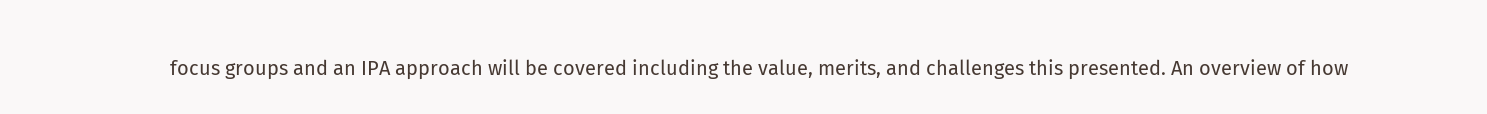focus groups and an IPA approach will be covered including the value, merits, and challenges this presented. An overview of how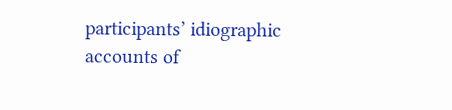participants’ idiographic accounts of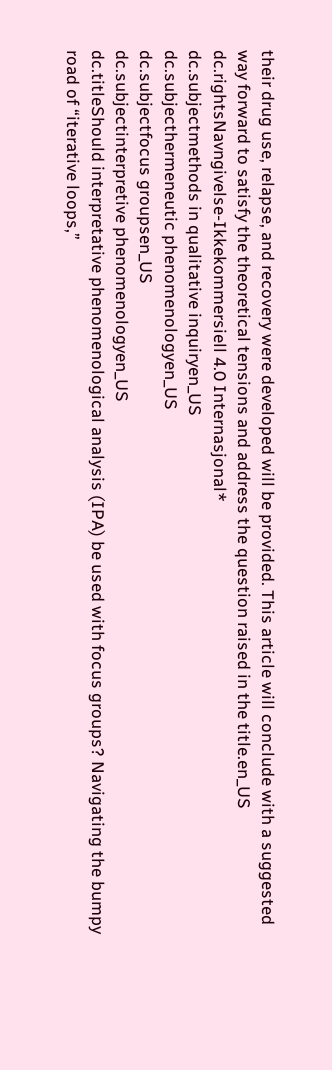their drug use, relapse, and recovery were developed will be provided. This article will conclude with a suggested way forward to satisfy the theoretical tensions and address the question raised in the title.en_US
dc.rightsNavngivelse-Ikkekommersiell 4.0 Internasjonal*
dc.subjectmethods in qualitative inquiryen_US
dc.subjecthermeneutic phenomenologyen_US
dc.subjectfocus groupsen_US
dc.subjectinterpretive phenomenologyen_US
dc.titleShould interpretative phenomenological analysis (IPA) be used with focus groups? Navigating the bumpy road of “iterative loops,”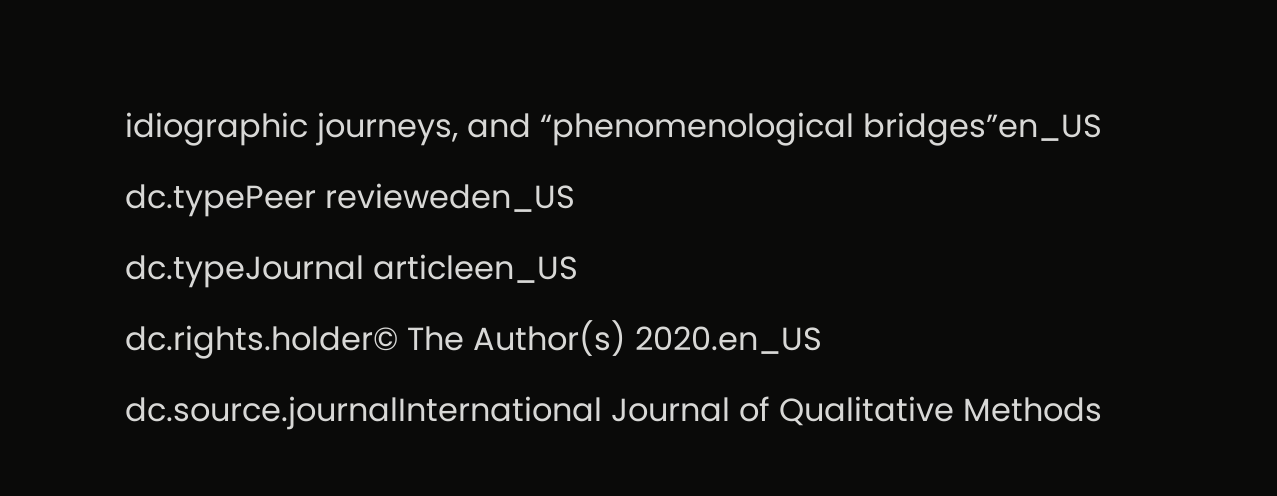idiographic journeys, and “phenomenological bridges”en_US
dc.typePeer revieweden_US
dc.typeJournal articleen_US
dc.rights.holder© The Author(s) 2020.en_US
dc.source.journalInternational Journal of Qualitative Methods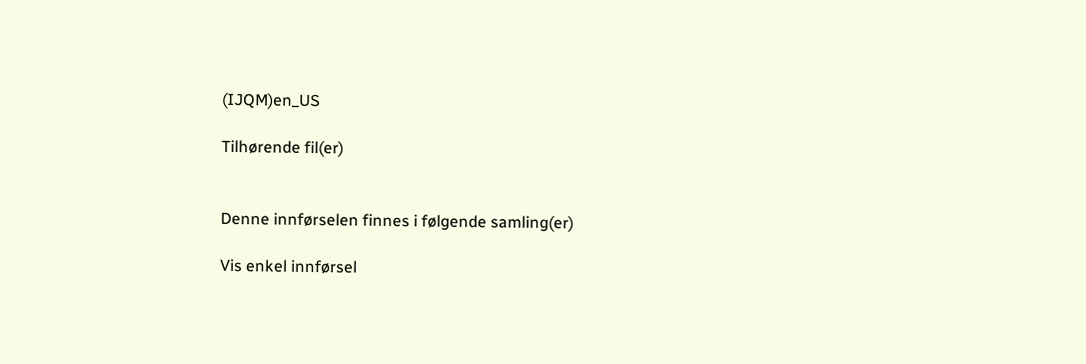(IJQM)en_US

Tilhørende fil(er)


Denne innførselen finnes i følgende samling(er)

Vis enkel innførsel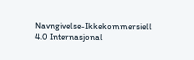Navngivelse-Ikkekommersiell 4.0 Internasjonal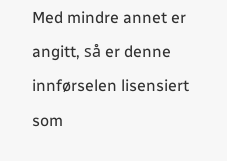Med mindre annet er angitt, så er denne innførselen lisensiert som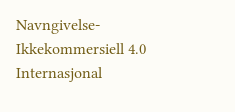Navngivelse-Ikkekommersiell 4.0 Internasjonal